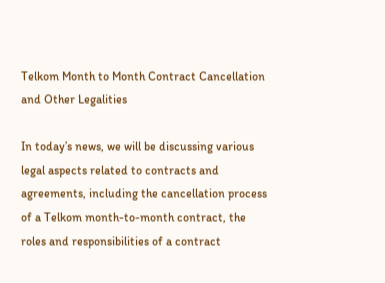Telkom Month to Month Contract Cancellation and Other Legalities

In today’s news, we will be discussing various legal aspects related to contracts and agreements, including the cancellation process of a Telkom month-to-month contract, the roles and responsibilities of a contract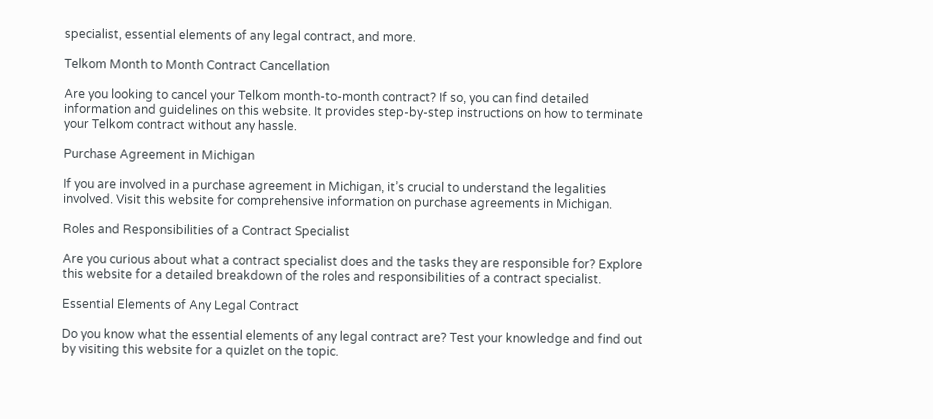specialist, essential elements of any legal contract, and more.

Telkom Month to Month Contract Cancellation

Are you looking to cancel your Telkom month-to-month contract? If so, you can find detailed information and guidelines on this website. It provides step-by-step instructions on how to terminate your Telkom contract without any hassle.

Purchase Agreement in Michigan

If you are involved in a purchase agreement in Michigan, it’s crucial to understand the legalities involved. Visit this website for comprehensive information on purchase agreements in Michigan.

Roles and Responsibilities of a Contract Specialist

Are you curious about what a contract specialist does and the tasks they are responsible for? Explore this website for a detailed breakdown of the roles and responsibilities of a contract specialist.

Essential Elements of Any Legal Contract

Do you know what the essential elements of any legal contract are? Test your knowledge and find out by visiting this website for a quizlet on the topic.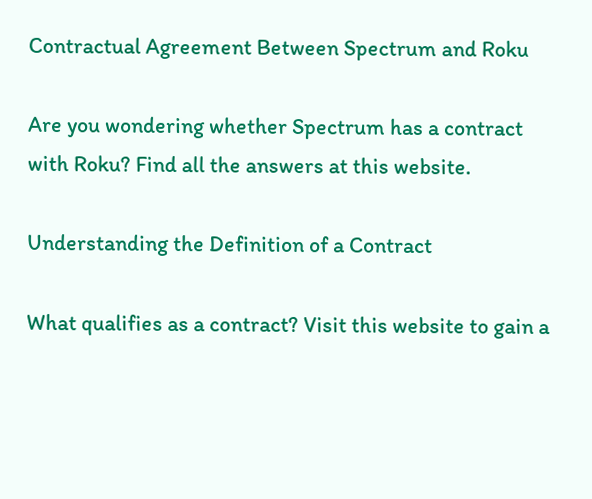Contractual Agreement Between Spectrum and Roku

Are you wondering whether Spectrum has a contract with Roku? Find all the answers at this website.

Understanding the Definition of a Contract

What qualifies as a contract? Visit this website to gain a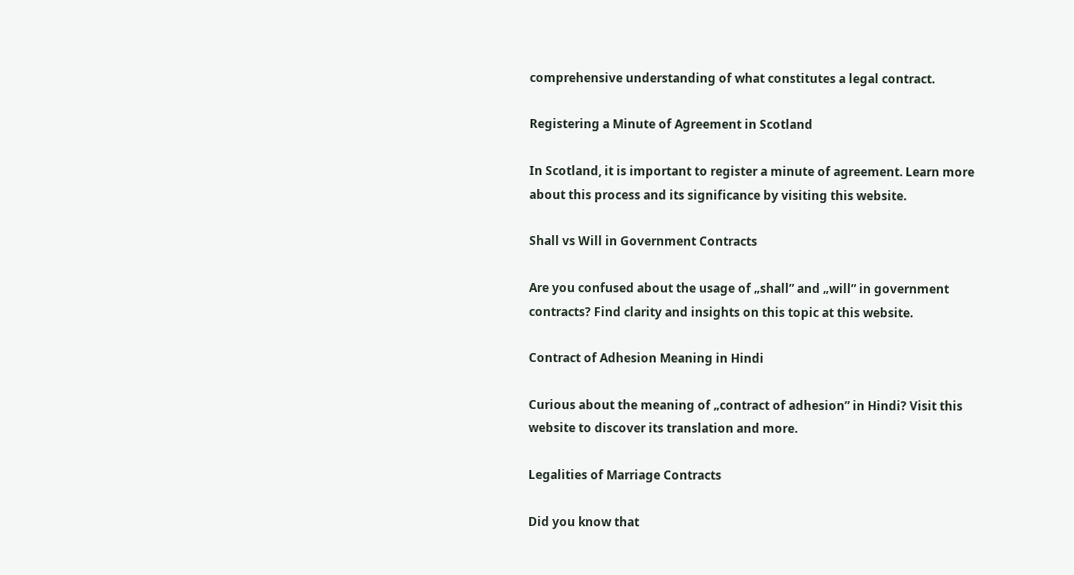comprehensive understanding of what constitutes a legal contract.

Registering a Minute of Agreement in Scotland

In Scotland, it is important to register a minute of agreement. Learn more about this process and its significance by visiting this website.

Shall vs Will in Government Contracts

Are you confused about the usage of „shall” and „will” in government contracts? Find clarity and insights on this topic at this website.

Contract of Adhesion Meaning in Hindi

Curious about the meaning of „contract of adhesion” in Hindi? Visit this website to discover its translation and more.

Legalities of Marriage Contracts

Did you know that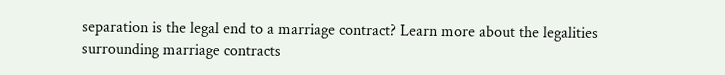separation is the legal end to a marriage contract? Learn more about the legalities surrounding marriage contracts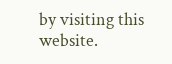by visiting this website.